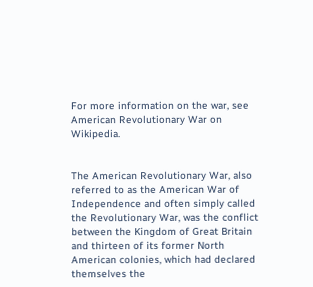For more information on the war, see American Revolutionary War on Wikipedia.


The American Revolutionary War, also referred to as the American War of Independence and often simply called the Revolutionary War, was the conflict between the Kingdom of Great Britain and thirteen of its former North American colonies, which had declared themselves the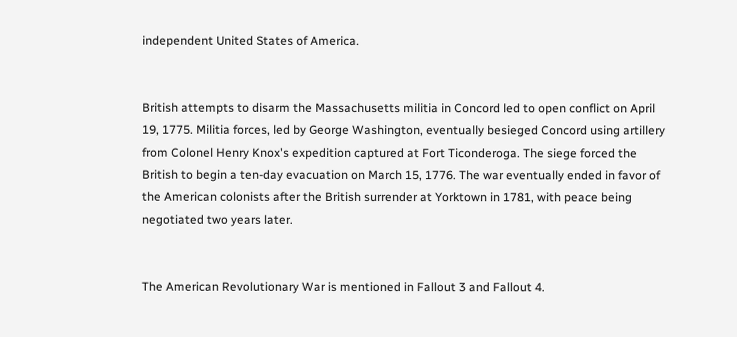independent United States of America.


British attempts to disarm the Massachusetts militia in Concord led to open conflict on April 19, 1775. Militia forces, led by George Washington, eventually besieged Concord using artillery from Colonel Henry Knox's expedition captured at Fort Ticonderoga. The siege forced the British to begin a ten-day evacuation on March 15, 1776. The war eventually ended in favor of the American colonists after the British surrender at Yorktown in 1781, with peace being negotiated two years later.


The American Revolutionary War is mentioned in Fallout 3 and Fallout 4.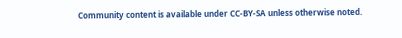Community content is available under CC-BY-SA unless otherwise noted.